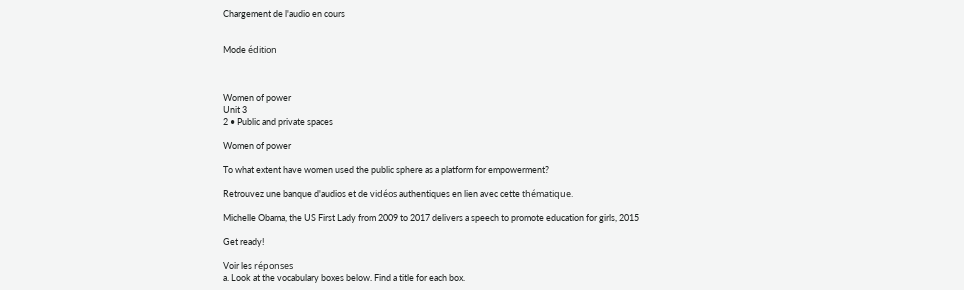Chargement de l'audio en cours


Mode édition



Women of power
Unit 3
2 • Public and private spaces

Women of power

To what extent have women used the public sphere as a platform for empowerment?

Retrouvez une banque d'audios et de vidéos authentiques en lien avec cette thématique.

Michelle Obama, the US First Lady from 2009 to 2017 delivers a speech to promote education for girls, 2015

Get ready!

Voir les réponses
a. Look at the vocabulary boxes below. Find a title for each box.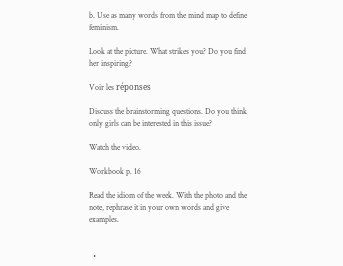b. Use as many words from the mind map to define feminism.

Look at the picture. What strikes you? Do you find her inspiring?

Voir les réponses

Discuss the brainstorming questions. Do you think only girls can be interested in this issue?

Watch the video.

Workbook p. 16

Read the idiom of the week. With the photo and the note, rephrase it in your own words and give examples.


  •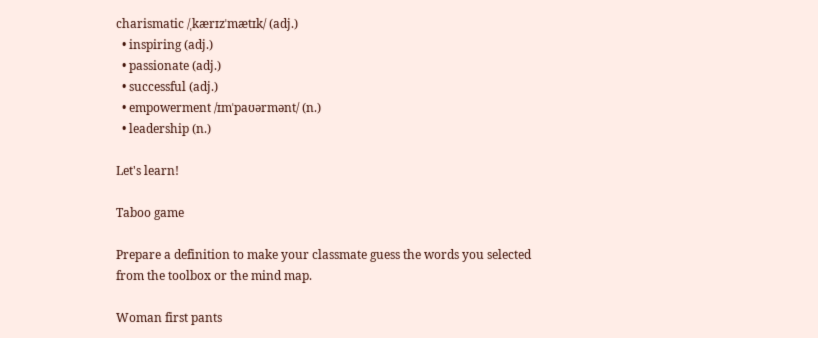charismatic /ˌkærɪzˈmætɪk/ (adj.)
  • inspiring (adj.)
  • passionate (adj.)
  • successful (adj.)
  • empowerment /ɪmˈpaʊərmənt/ (n.)
  • leadership (n.)

Let's learn!

Taboo game

Prepare a definition to make your classmate guess the words you selected from the toolbox or the mind map.

Woman first pants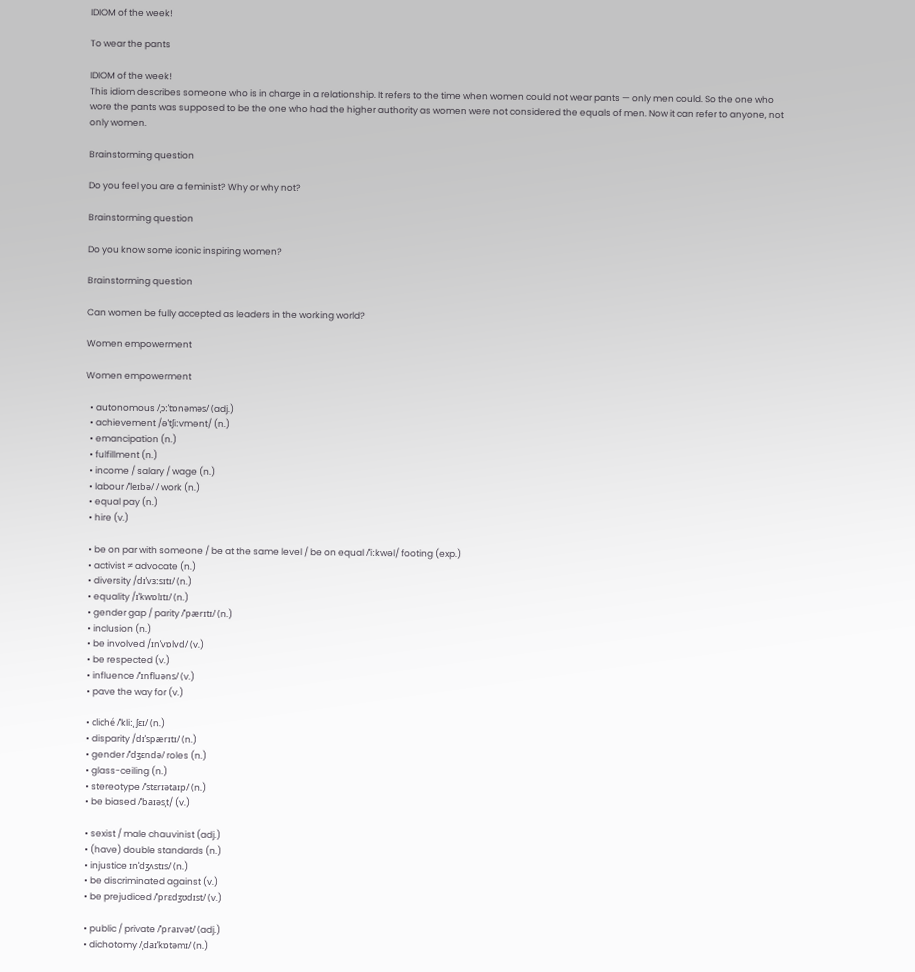IDIOM of the week!

To wear the pants

IDIOM of the week!
This idiom describes someone who is in charge in a relationship. It refers to the time when women could not wear pants — only men could. So the one who wore the pants was supposed to be the one who had the higher authority as women were not considered the equals of men. Now it can refer to anyone, not only women.

Brainstorming question

Do you feel you are a feminist? Why or why not?

Brainstorming question

Do you know some iconic inspiring women?

Brainstorming question

Can women be fully accepted as leaders in the working world?

Women empowerment

Women empowerment

  • autonomous /ˌɔːˈtɒnəməs/ (adj.)
  • achievement /əˈtʃiːvmənt/ (n.)
  • emancipation (n.)
  • fulfillment (n.)
  • income / salary / wage (n.)
  • labour /ˈleɪbə/ / work (n.)
  • equal pay (n.)
  • hire (v.)

  • be on par with someone / be at the same level / be on equal /ˈiːkwəl/ footing (exp.)
  • activist ≠ advocate (n.)
  • diversity /dɪˈvɜːsɪtɪ/ (n.)
  • equality /ɪˈkwɒlɪtɪ/ (n.)
  • gender gap / parity /ˈpærɪtɪ/ (n.)
  • inclusion (n.)
  • be involved /ɪnˈvɒlvd/ (v.)
  • be respected (v.)
  • influence /ˈɪnfluəns/ (v.)
  • pave the way for (v.)

  • cliché /ˈkliːˌ ʃɛɪ/ (n.)
  • disparity /dɪˈspærɪtɪ/ (n.)
  • gender /ˈdʒɛndə/ roles (n.)
  • glass-ceiling (n.)
  • stereotype /ˈstɛrɪətaɪp/ (n.)
  • be biased /ˈbaɪəsˌt/ (v.)

  • sexist / male chauvinist (adj.)
  • (have) double standards (n.)
  • injustice ɪnˈdʒʌstɪs/ (n.)
  • be discriminated against (v.)
  • be prejudiced /ˈprɛdʒʊdɪst/ (v.)

  • public / private /ˈpraɪvət/ (adj.)
  • dichotomy /ˌdaɪˈkɒtəmɪ/ (n.)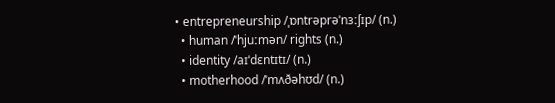• entrepreneurship /ˌɒntrəprəˈnɜːʃɪp/ (n.)
  • human /ˈhjuːmən/ rights (n.)
  • identity /aɪˈdɛntɪtɪ/ (n.)
  • motherhood /ˈmʌðəhʊd/ (n.)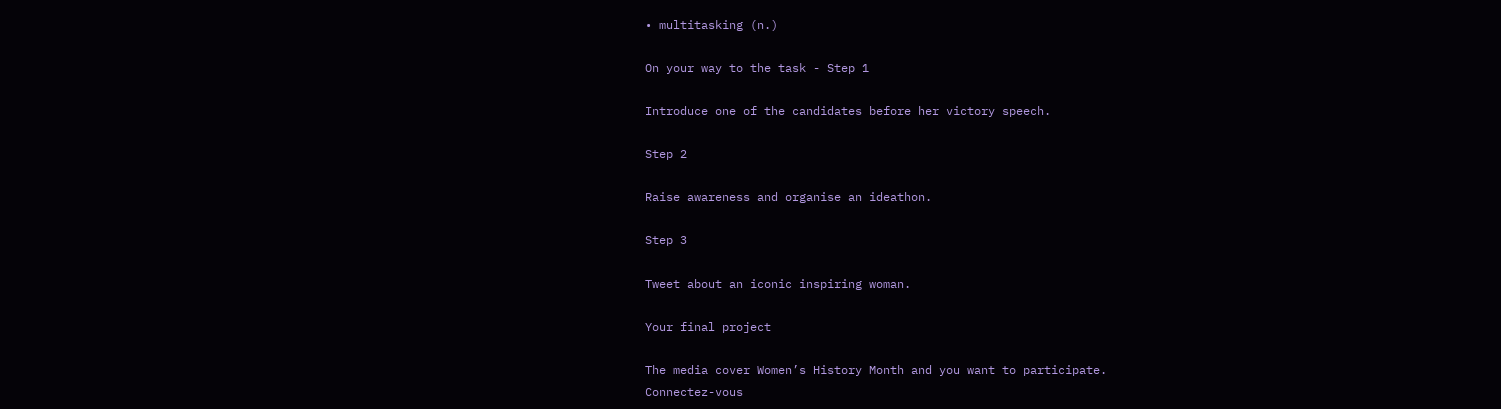• multitasking (n.)

On your way to the task - Step 1

Introduce one of the candidates before her victory speech.

Step 2

Raise awareness and organise an ideathon.

Step 3

Tweet about an iconic inspiring woman.

Your final project

The media cover Women’s History Month and you want to participate.
Connectez-vous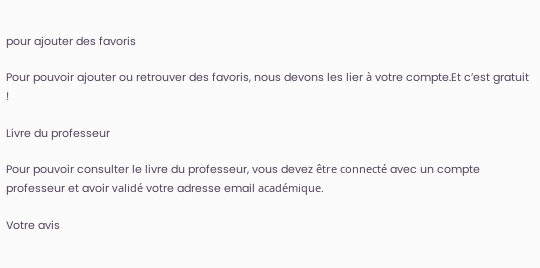pour ajouter des favoris

Pour pouvoir ajouter ou retrouver des favoris, nous devons les lier à votre compte.Et c’est gratuit !

Livre du professeur

Pour pouvoir consulter le livre du professeur, vous devez être connecté avec un compte professeur et avoir validé votre adresse email académique.

Votre avis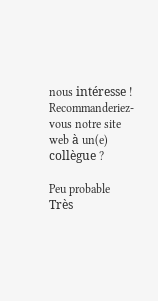nous intéresse !
Recommanderiez-vous notre site web à un(e) collègue ?

Peu probable
Très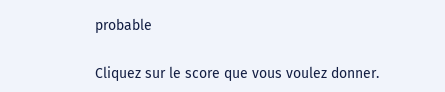probable

Cliquez sur le score que vous voulez donner.